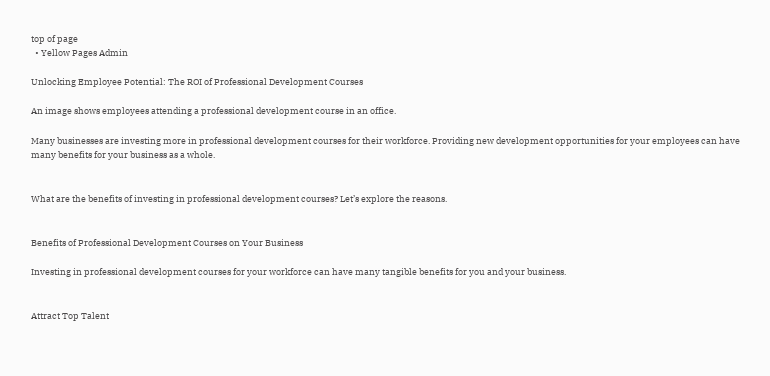top of page
  • Yellow Pages Admin

Unlocking Employee Potential: The ROI of Professional Development Courses

An image shows employees attending a professional development course in an office.

Many businesses are investing more in professional development courses for their workforce. Providing new development opportunities for your employees can have many benefits for your business as a whole.


What are the benefits of investing in professional development courses? Let’s explore the reasons.


Benefits of Professional Development Courses on Your Business

Investing in professional development courses for your workforce can have many tangible benefits for you and your business.


Attract Top Talent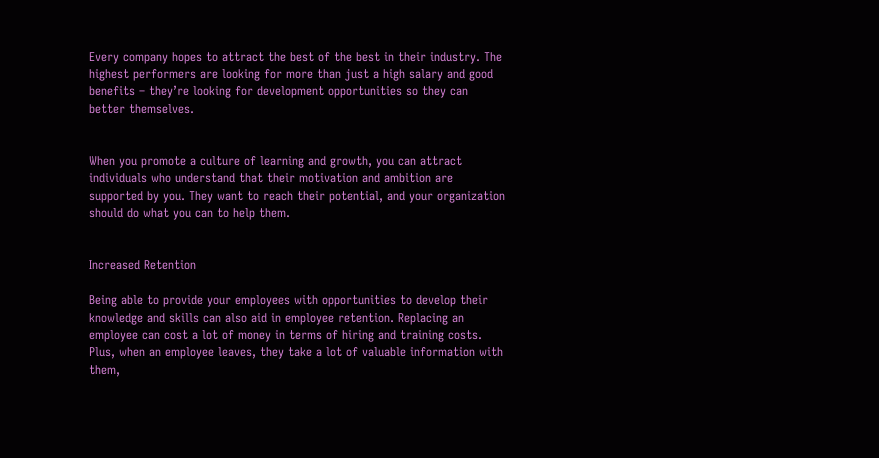Every company hopes to attract the best of the best in their industry. The highest performers are looking for more than just a high salary and good benefits – they’re looking for development opportunities so they can better themselves.


When you promote a culture of learning and growth, you can attract individuals who understand that their motivation and ambition are supported by you. They want to reach their potential, and your organization should do what you can to help them.


Increased Retention

Being able to provide your employees with opportunities to develop their knowledge and skills can also aid in employee retention. Replacing an employee can cost a lot of money in terms of hiring and training costs. Plus, when an employee leaves, they take a lot of valuable information with them,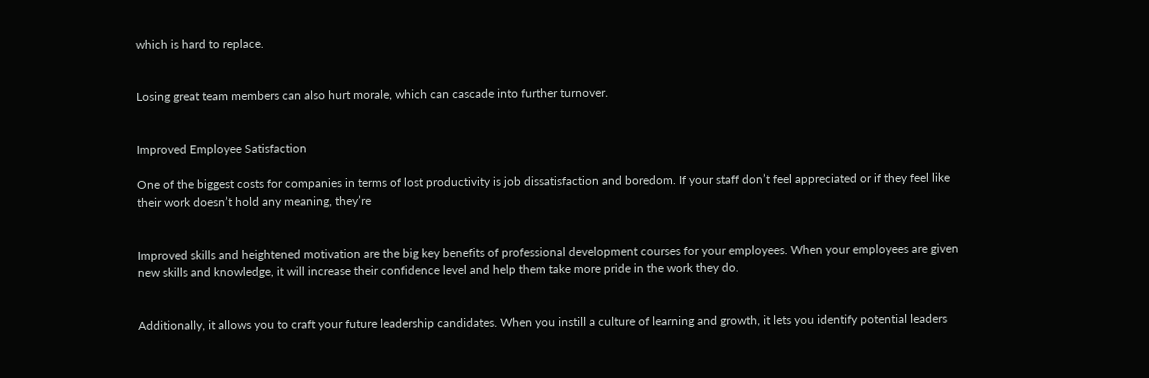which is hard to replace.


Losing great team members can also hurt morale, which can cascade into further turnover.


Improved Employee Satisfaction

One of the biggest costs for companies in terms of lost productivity is job dissatisfaction and boredom. If your staff don’t feel appreciated or if they feel like their work doesn’t hold any meaning, they’re


Improved skills and heightened motivation are the big key benefits of professional development courses for your employees. When your employees are given new skills and knowledge, it will increase their confidence level and help them take more pride in the work they do.


Additionally, it allows you to craft your future leadership candidates. When you instill a culture of learning and growth, it lets you identify potential leaders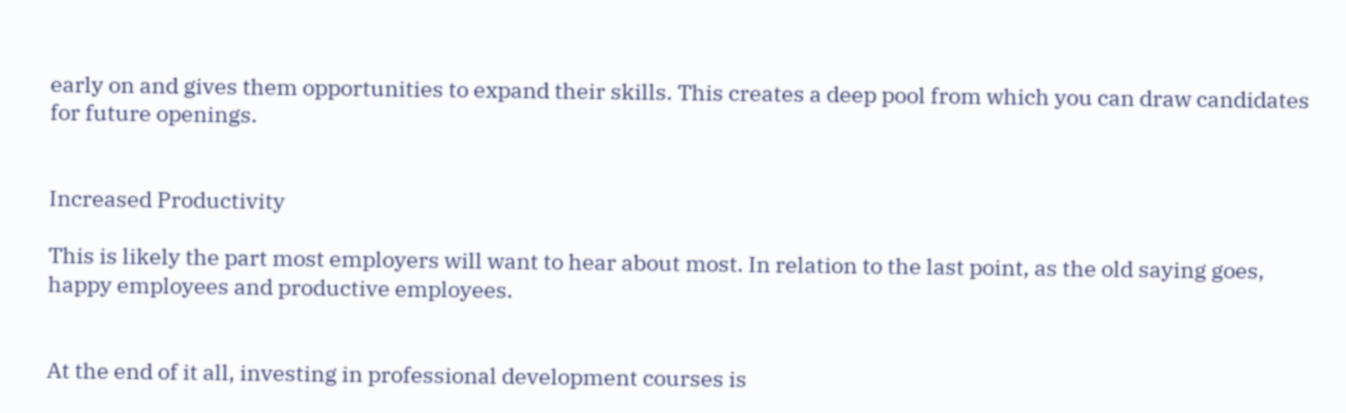early on and gives them opportunities to expand their skills. This creates a deep pool from which you can draw candidates for future openings.


Increased Productivity

This is likely the part most employers will want to hear about most. In relation to the last point, as the old saying goes, happy employees and productive employees.


At the end of it all, investing in professional development courses is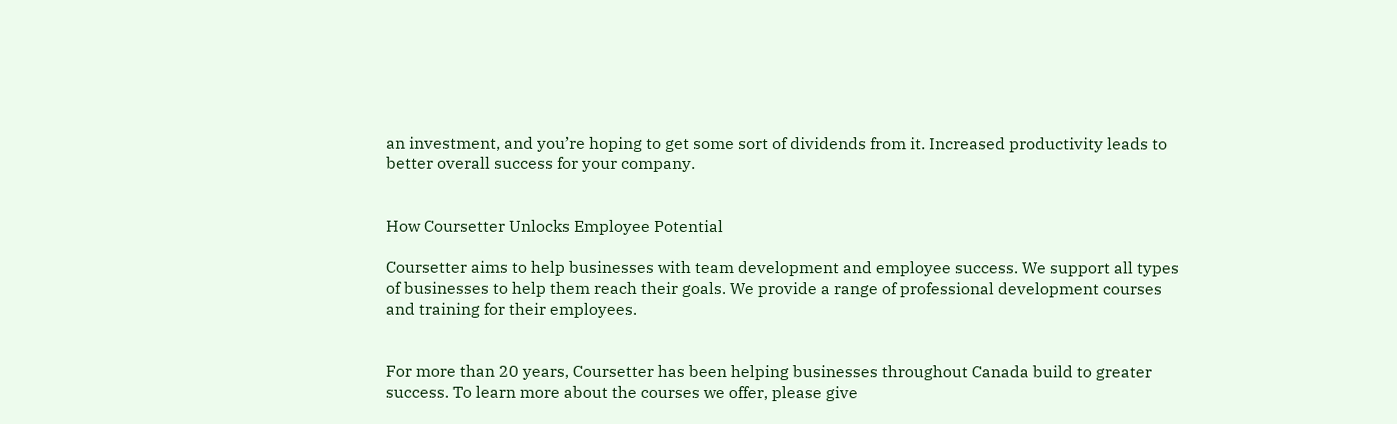an investment, and you’re hoping to get some sort of dividends from it. Increased productivity leads to better overall success for your company.


How Coursetter Unlocks Employee Potential

Coursetter aims to help businesses with team development and employee success. We support all types of businesses to help them reach their goals. We provide a range of professional development courses and training for their employees.


For more than 20 years, Coursetter has been helping businesses throughout Canada build to greater success. To learn more about the courses we offer, please give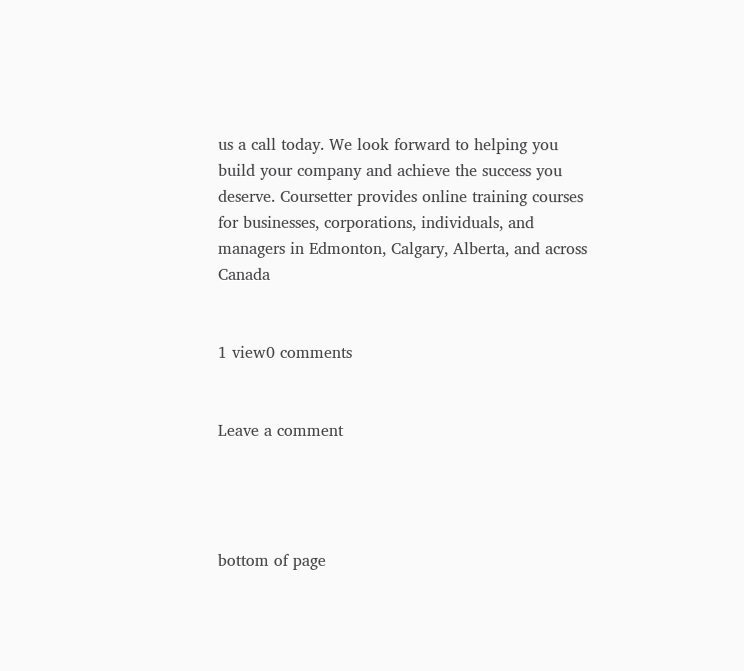us a call today. We look forward to helping you build your company and achieve the success you deserve. Coursetter provides online training courses for businesses, corporations, individuals, and managers in Edmonton, Calgary, Alberta, and across Canada


1 view0 comments


Leave a comment




bottom of page